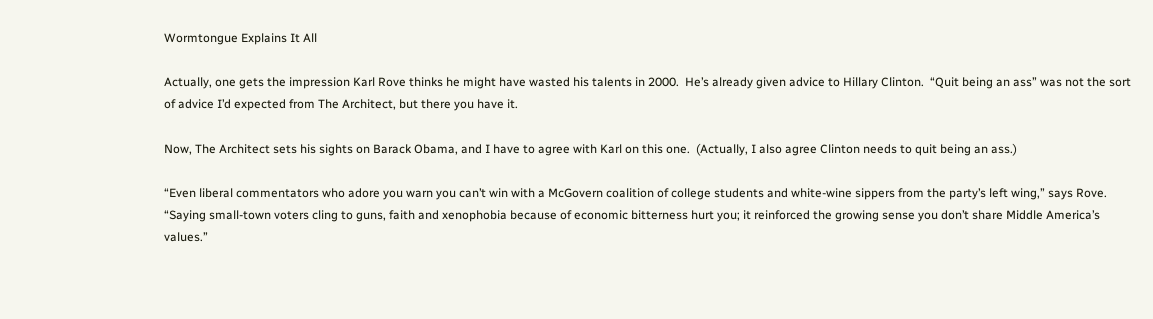Wormtongue Explains It All

Actually, one gets the impression Karl Rove thinks he might have wasted his talents in 2000.  He’s already given advice to Hillary Clinton.  “Quit being an ass” was not the sort of advice I’d expected from The Architect, but there you have it.

Now, The Architect sets his sights on Barack Obama, and I have to agree with Karl on this one.  (Actually, I also agree Clinton needs to quit being an ass.)

“Even liberal commentators who adore you warn you can’t win with a McGovern coalition of college students and white-wine sippers from the party’s left wing,” says Rove.  “Saying small-town voters cling to guns, faith and xenophobia because of economic bitterness hurt you; it reinforced the growing sense you don’t share Middle America’s values.”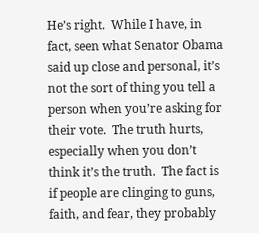He’s right.  While I have, in fact, seen what Senator Obama said up close and personal, it’s not the sort of thing you tell a person when you’re asking for their vote.  The truth hurts, especially when you don’t think it’s the truth.  The fact is if people are clinging to guns, faith, and fear, they probably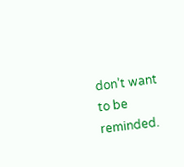don’t want to be reminded.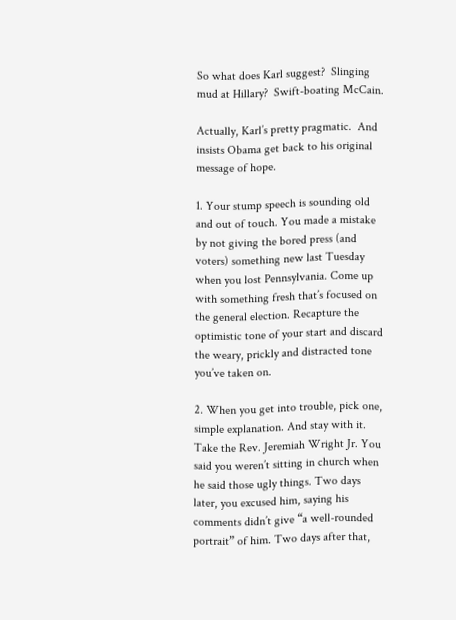So what does Karl suggest?  Slinging mud at Hillary?  Swift-boating McCain.

Actually, Karl’s pretty pragmatic.  And insists Obama get back to his original message of hope.

1. Your stump speech is sounding old and out of touch. You made a mistake by not giving the bored press (and voters) something new last Tuesday when you lost Pennsylvania. Come up with something fresh that’s focused on the general election. Recapture the optimistic tone of your start and discard the weary, prickly and distracted tone you’ve taken on.

2. When you get into trouble, pick one, simple explanation. And stay with it. Take the Rev. Jeremiah Wright Jr. You said you weren’t sitting in church when he said those ugly things. Two days later, you excused him, saying his comments didn’t give “a well-rounded portrait” of him. Two days after that,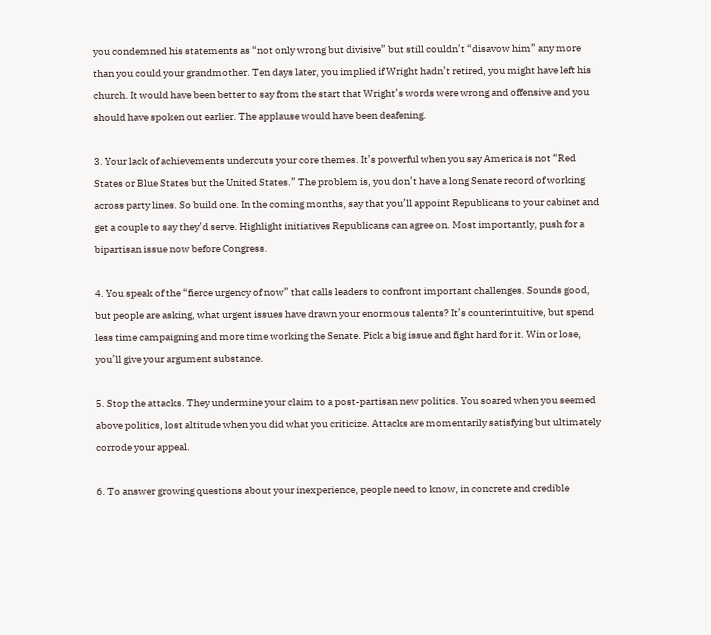you condemned his statements as “not only wrong but divisive” but still couldn’t “disavow him” any more than you could your grandmother. Ten days later, you implied if Wright hadn’t retired, you might have left his church. It would have been better to say from the start that Wright’s words were wrong and offensive and you should have spoken out earlier. The applause would have been deafening.

3. Your lack of achievements undercuts your core themes. It’s powerful when you say America is not “Red States or Blue States but the United States.” The problem is, you don’t have a long Senate record of working across party lines. So build one. In the coming months, say that you’ll appoint Republicans to your cabinet and get a couple to say they’d serve. Highlight initiatives Republicans can agree on. Most importantly, push for a bipartisan issue now before Congress.

4. You speak of the “fierce urgency of now” that calls leaders to confront important challenges. Sounds good, but people are asking, what urgent issues have drawn your enormous talents? It’s counterintuitive, but spend less time campaigning and more time working the Senate. Pick a big issue and fight hard for it. Win or lose, you’ll give your argument substance.

5. Stop the attacks. They undermine your claim to a post-partisan new politics. You soared when you seemed above politics, lost altitude when you did what you criticize. Attacks are momentarily satisfying but ultimately corrode your appeal.

6. To answer growing questions about your inexperience, people need to know, in concrete and credible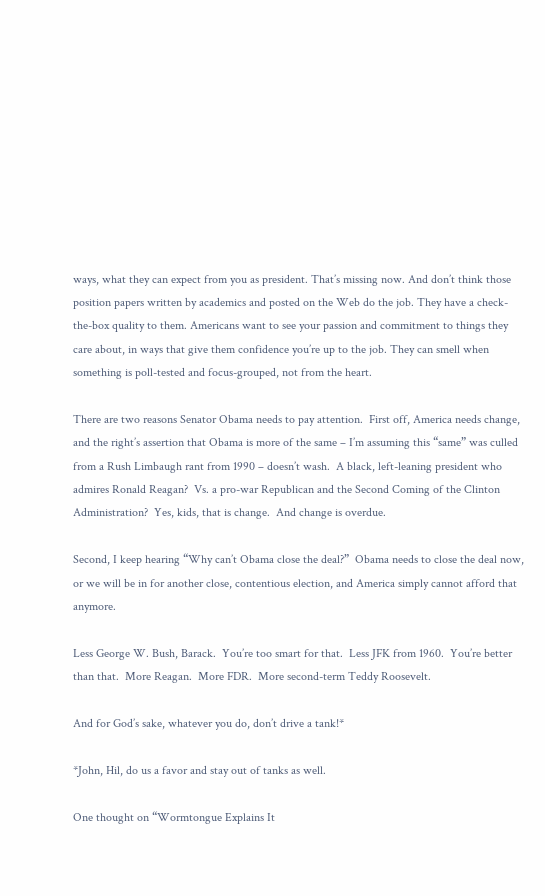ways, what they can expect from you as president. That’s missing now. And don’t think those position papers written by academics and posted on the Web do the job. They have a check-the-box quality to them. Americans want to see your passion and commitment to things they care about, in ways that give them confidence you’re up to the job. They can smell when something is poll-tested and focus-grouped, not from the heart.

There are two reasons Senator Obama needs to pay attention.  First off, America needs change, and the right’s assertion that Obama is more of the same – I’m assuming this “same” was culled from a Rush Limbaugh rant from 1990 – doesn’t wash.  A black, left-leaning president who admires Ronald Reagan?  Vs. a pro-war Republican and the Second Coming of the Clinton Administration?  Yes, kids, that is change.  And change is overdue.

Second, I keep hearing “Why can’t Obama close the deal?”  Obama needs to close the deal now, or we will be in for another close, contentious election, and America simply cannot afford that anymore.

Less George W. Bush, Barack.  You’re too smart for that.  Less JFK from 1960.  You’re better than that.  More Reagan.  More FDR.  More second-term Teddy Roosevelt.

And for God’s sake, whatever you do, don’t drive a tank!*

*John, Hil, do us a favor and stay out of tanks as well.

One thought on “Wormtongue Explains It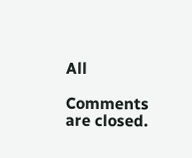All

Comments are closed.